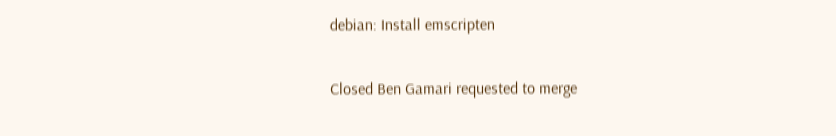debian: Install emscripten

Closed Ben Gamari requested to merge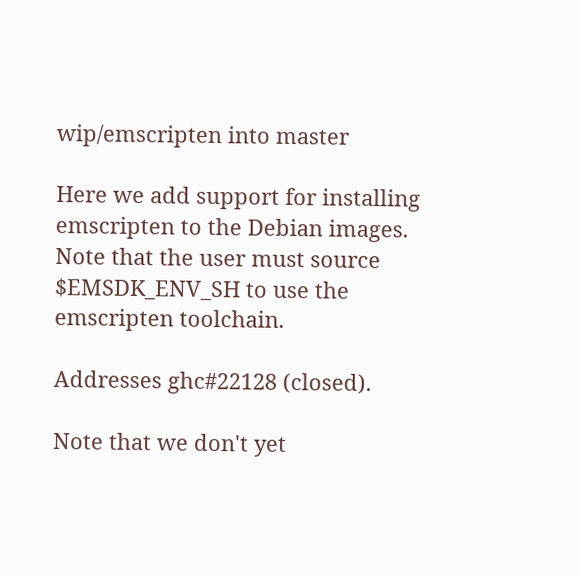wip/emscripten into master

Here we add support for installing emscripten to the Debian images. Note that the user must source $EMSDK_ENV_SH to use the emscripten toolchain.

Addresses ghc#22128 (closed).

Note that we don't yet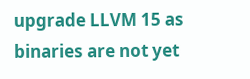upgrade LLVM 15 as binaries are not yet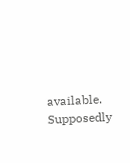available. Supposedly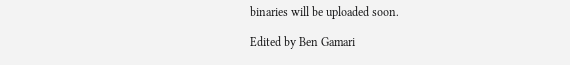binaries will be uploaded soon.

Edited by Ben Gamari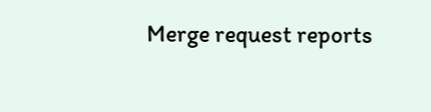Merge request reports